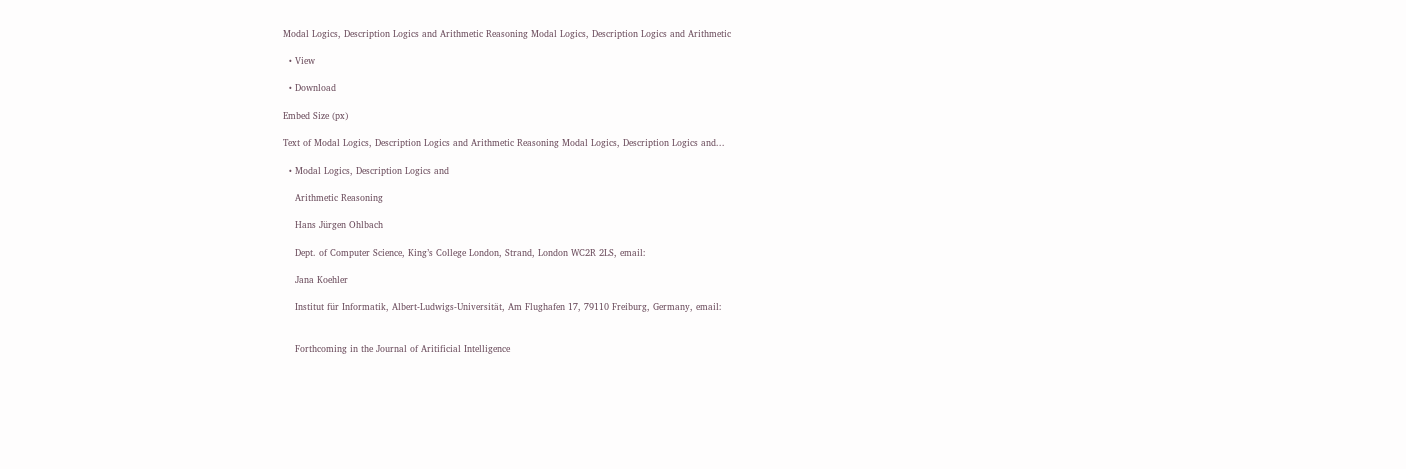Modal Logics, Description Logics and Arithmetic Reasoning Modal Logics, Description Logics and Arithmetic

  • View

  • Download

Embed Size (px)

Text of Modal Logics, Description Logics and Arithmetic Reasoning Modal Logics, Description Logics and...

  • Modal Logics, Description Logics and

    Arithmetic Reasoning

    Hans Jürgen Ohlbach

    Dept. of Computer Science, King’s College London, Strand, London WC2R 2LS, email:

    Jana Koehler

    Institut für Informatik, Albert-Ludwigs-Universität, Am Flughafen 17, 79110 Freiburg, Germany, email:


    Forthcoming in the Journal of Aritificial Intelligence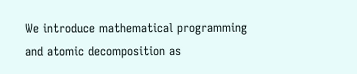We introduce mathematical programming and atomic decomposition as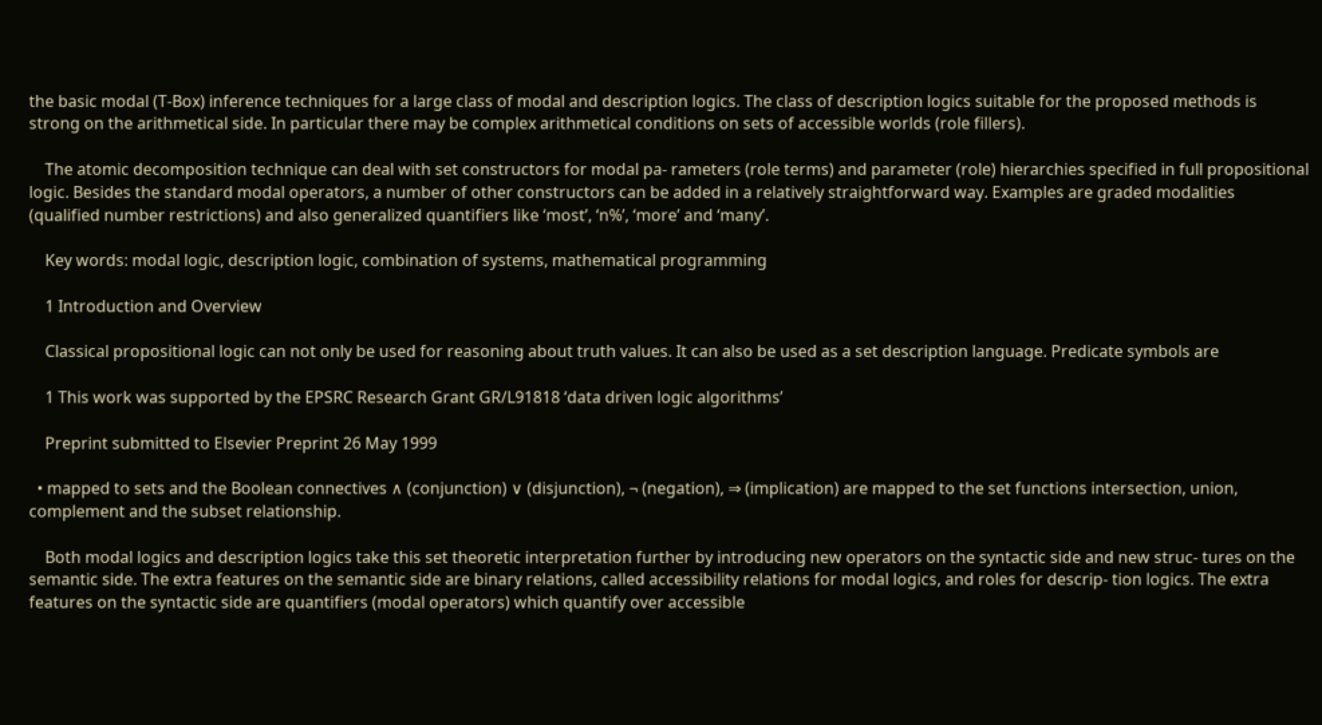the basic modal (T-Box) inference techniques for a large class of modal and description logics. The class of description logics suitable for the proposed methods is strong on the arithmetical side. In particular there may be complex arithmetical conditions on sets of accessible worlds (role fillers).

    The atomic decomposition technique can deal with set constructors for modal pa- rameters (role terms) and parameter (role) hierarchies specified in full propositional logic. Besides the standard modal operators, a number of other constructors can be added in a relatively straightforward way. Examples are graded modalities (qualified number restrictions) and also generalized quantifiers like ‘most’, ‘n%’, ‘more’ and ‘many’.

    Key words: modal logic, description logic, combination of systems, mathematical programming

    1 Introduction and Overview

    Classical propositional logic can not only be used for reasoning about truth values. It can also be used as a set description language. Predicate symbols are

    1 This work was supported by the EPSRC Research Grant GR/L91818 ‘data driven logic algorithms’

    Preprint submitted to Elsevier Preprint 26 May 1999

  • mapped to sets and the Boolean connectives ∧ (conjunction) ∨ (disjunction), ¬ (negation), ⇒ (implication) are mapped to the set functions intersection, union, complement and the subset relationship.

    Both modal logics and description logics take this set theoretic interpretation further by introducing new operators on the syntactic side and new struc- tures on the semantic side. The extra features on the semantic side are binary relations, called accessibility relations for modal logics, and roles for descrip- tion logics. The extra features on the syntactic side are quantifiers (modal operators) which quantify over accessible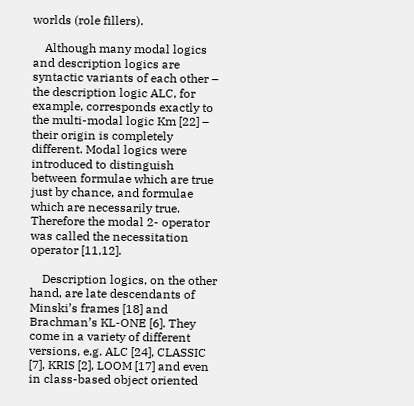worlds (role fillers).

    Although many modal logics and description logics are syntactic variants of each other – the description logic ALC, for example, corresponds exactly to the multi-modal logic Km [22] – their origin is completely different. Modal logics were introduced to distinguish between formulae which are true just by chance, and formulae which are necessarily true. Therefore the modal 2- operator was called the necessitation operator [11,12].

    Description logics, on the other hand, are late descendants of Minski’s frames [18] and Brachman’s KL-ONE [6]. They come in a variety of different versions, e.g. ALC [24], CLASSIC [7], KRIS [2], LOOM [17] and even in class-based object oriented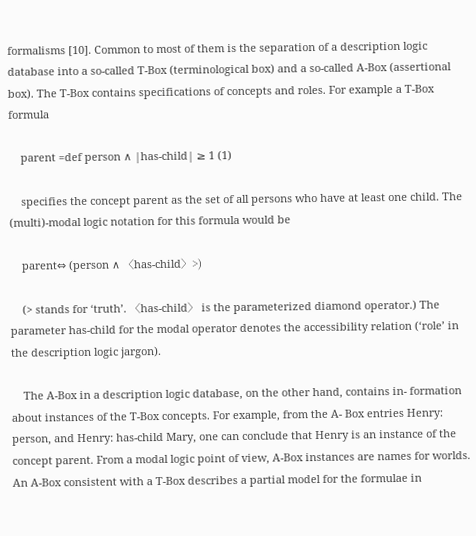formalisms [10]. Common to most of them is the separation of a description logic database into a so-called T-Box (terminological box) and a so-called A-Box (assertional box). The T-Box contains specifications of concepts and roles. For example a T-Box formula

    parent =def person ∧ |has-child| ≥ 1 (1)

    specifies the concept parent as the set of all persons who have at least one child. The (multi)-modal logic notation for this formula would be

    parent⇔ (person ∧ 〈has-child〉>)

    (> stands for ‘truth’. 〈has-child〉 is the parameterized diamond operator.) The parameter has-child for the modal operator denotes the accessibility relation (‘role’ in the description logic jargon).

    The A-Box in a description logic database, on the other hand, contains in- formation about instances of the T-Box concepts. For example, from the A- Box entries Henry: person, and Henry: has-child Mary, one can conclude that Henry is an instance of the concept parent. From a modal logic point of view, A-Box instances are names for worlds. An A-Box consistent with a T-Box describes a partial model for the formulae in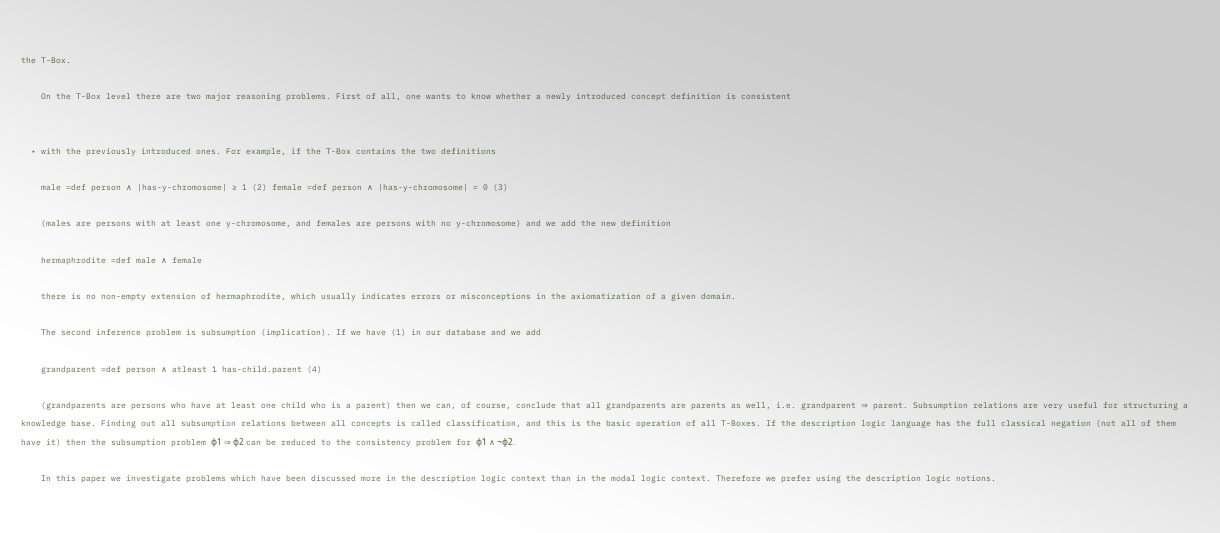the T-Box.

    On the T-Box level there are two major reasoning problems. First of all, one wants to know whether a newly introduced concept definition is consistent


  • with the previously introduced ones. For example, if the T-Box contains the two definitions

    male =def person ∧ |has-y-chromosome| ≥ 1 (2) female =def person ∧ |has-y-chromosome| = 0 (3)

    (males are persons with at least one y-chromosome, and females are persons with no y-chromosome) and we add the new definition

    hermaphrodite =def male ∧ female

    there is no non-empty extension of hermaphrodite, which usually indicates errors or misconceptions in the axiomatization of a given domain.

    The second inference problem is subsumption (implication). If we have (1) in our database and we add

    grandparent =def person ∧ atleast 1 has-child.parent (4)

    (grandparents are persons who have at least one child who is a parent) then we can, of course, conclude that all grandparents are parents as well, i.e. grandparent ⇒ parent. Subsumption relations are very useful for structuring a knowledge base. Finding out all subsumption relations between all concepts is called classification, and this is the basic operation of all T-Boxes. If the description logic language has the full classical negation (not all of them have it) then the subsumption problem ϕ1 ⇒ ϕ2 can be reduced to the consistency problem for ϕ1 ∧ ¬ϕ2.

    In this paper we investigate problems which have been discussed more in the description logic context than in the modal logic context. Therefore we prefer using the description logic notions.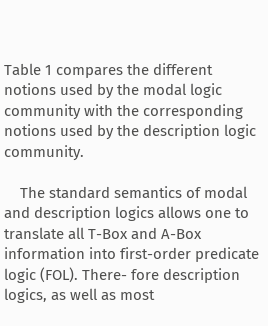Table 1 compares the different notions used by the modal logic community with the corresponding notions used by the description logic community.

    The standard semantics of modal and description logics allows one to translate all T-Box and A-Box information into first-order predicate logic (FOL). There- fore description logics, as well as most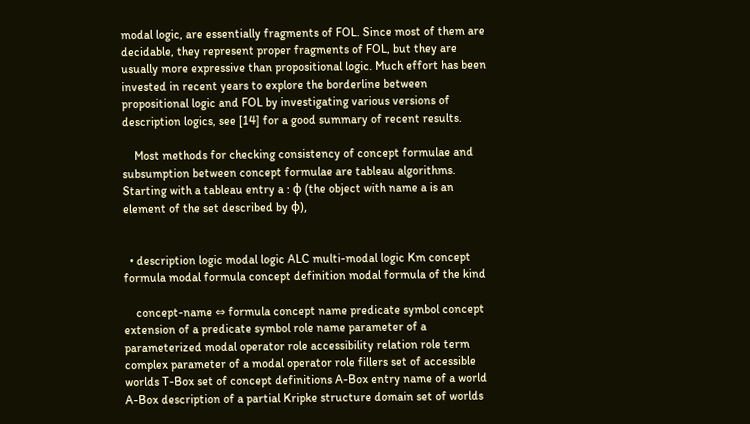modal logic, are essentially fragments of FOL. Since most of them are decidable, they represent proper fragments of FOL, but they are usually more expressive than propositional logic. Much effort has been invested in recent years to explore the borderline between propositional logic and FOL by investigating various versions of description logics, see [14] for a good summary of recent results.

    Most methods for checking consistency of concept formulae and subsumption between concept formulae are tableau algorithms. Starting with a tableau entry a : ϕ (the object with name a is an element of the set described by ϕ),


  • description logic modal logic ALC multi-modal logic Km concept formula modal formula concept definition modal formula of the kind

    concept-name ⇔ formula concept name predicate symbol concept extension of a predicate symbol role name parameter of a parameterized modal operator role accessibility relation role term complex parameter of a modal operator role fillers set of accessible worlds T-Box set of concept definitions A-Box entry name of a world A-Box description of a partial Kripke structure domain set of worlds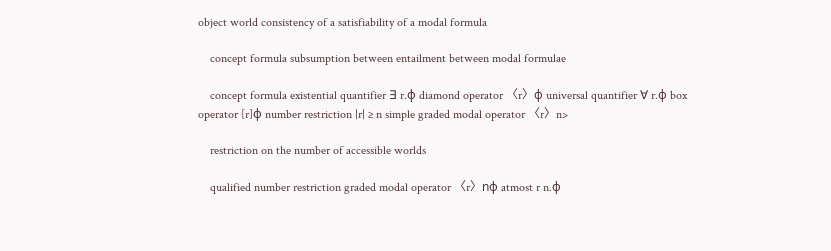object world consistency of a satisfiability of a modal formula

    concept formula subsumption between entailment between modal formulae

    concept formula existential quantifier ∃ r.ϕ diamond operator 〈r〉ϕ universal quantifier ∀ r.ϕ box operator [r]ϕ number restriction |r| ≥ n simple graded modal operator 〈r〉n>

    restriction on the number of accessible worlds

    qualified number restriction graded modal operator 〈r〉nϕ atmost r n.ϕ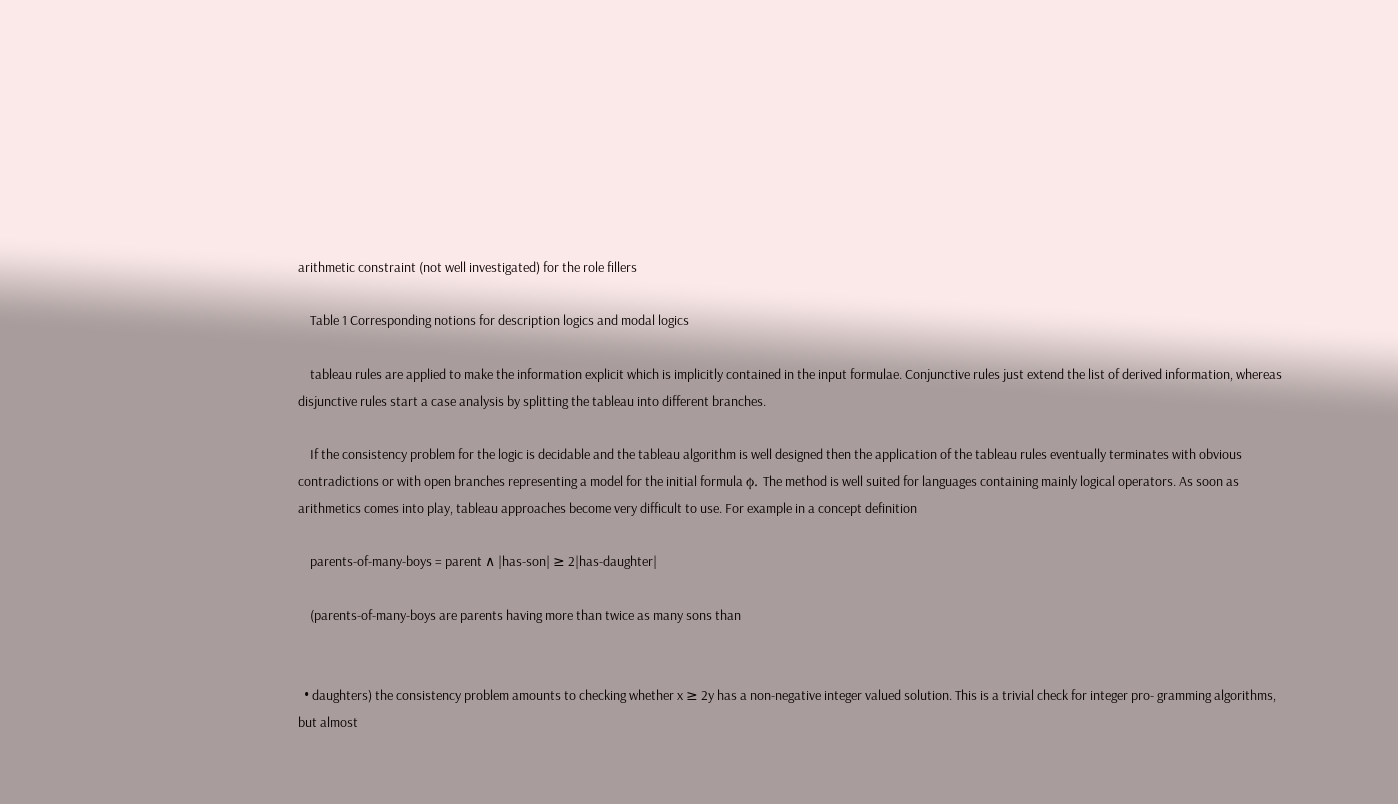arithmetic constraint (not well investigated) for the role fillers

    Table 1 Corresponding notions for description logics and modal logics

    tableau rules are applied to make the information explicit which is implicitly contained in the input formulae. Conjunctive rules just extend the list of derived information, whereas disjunctive rules start a case analysis by splitting the tableau into different branches.

    If the consistency problem for the logic is decidable and the tableau algorithm is well designed then the application of the tableau rules eventually terminates with obvious contradictions or with open branches representing a model for the initial formula ϕ. The method is well suited for languages containing mainly logical operators. As soon as arithmetics comes into play, tableau approaches become very difficult to use. For example in a concept definition

    parents-of-many-boys = parent ∧ |has-son| ≥ 2|has-daughter|

    (parents-of-many-boys are parents having more than twice as many sons than


  • daughters) the consistency problem amounts to checking whether x ≥ 2y has a non-negative integer valued solution. This is a trivial check for integer pro- gramming algorithms, but almost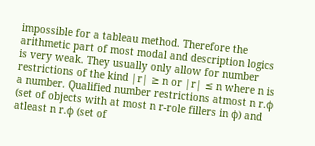impossible for a tableau method. Therefore the arithmetic part of most modal and description logics is very weak. They usually only allow for number restrictions of the kind |r| ≥ n or |r| ≤ n where n is a number. Qualified number restrictions atmost n r.ϕ (set of objects with at most n r-role fillers in ϕ) and atleast n r.ϕ (set of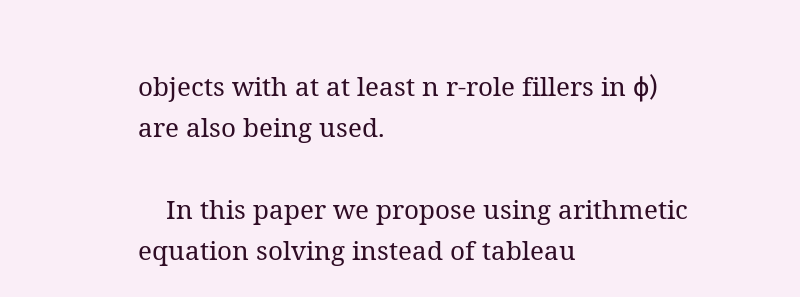objects with at at least n r-role fillers in ϕ) are also being used.

    In this paper we propose using arithmetic equation solving instead of tableau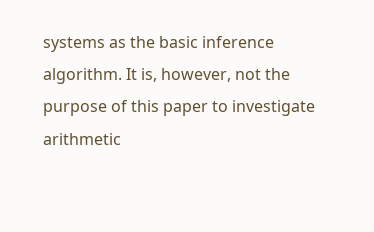systems as the basic inference algorithm. It is, however, not the purpose of this paper to investigate arithmetic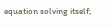equation solving itself;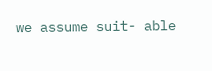we assume suit- able